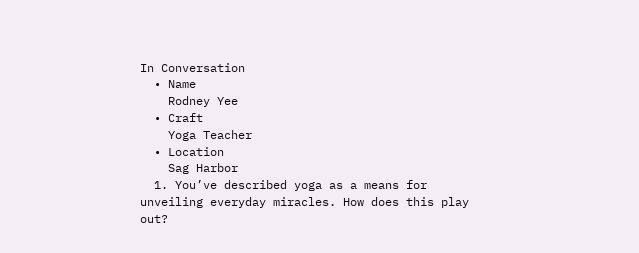In Conversation
  • Name
    Rodney Yee
  • Craft
    Yoga Teacher
  • Location
    Sag Harbor
  1. You’ve described yoga as a means for unveiling everyday miracles. How does this play out?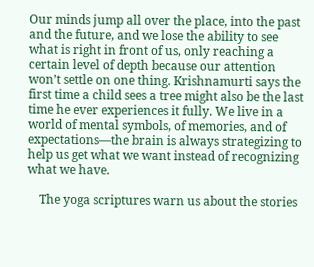Our minds jump all over the place, into the past and the future, and we lose the ability to see what is right in front of us, only reaching a certain level of depth because our attention won’t settle on one thing. Krishnamurti says the first time a child sees a tree might also be the last time he ever experiences it fully. We live in a world of mental symbols, of memories, and of expectations—the brain is always strategizing to help us get what we want instead of recognizing what we have.

    The yoga scriptures warn us about the stories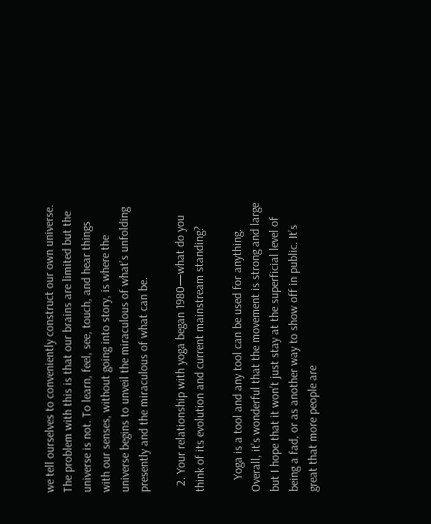we tell ourselves to conveniently construct our own universe. The problem with this is that our brains are limited but the universe is not. To learn, feel, see, touch, and hear things with our senses, without going into story, is where the universe begins to unveil the miraculous of what’s unfolding presently and the miraculous of what can be.

  2. Your relationship with yoga began 1980—what do you think of its evolution and current mainstream standing?

    Yoga is a tool and any tool can be used for anything. Overall, it’s wonderful that the movement is strong and large but I hope that it won’t just stay at the superficial level of being a fad, or as another way to show off in public. It’s great that more people are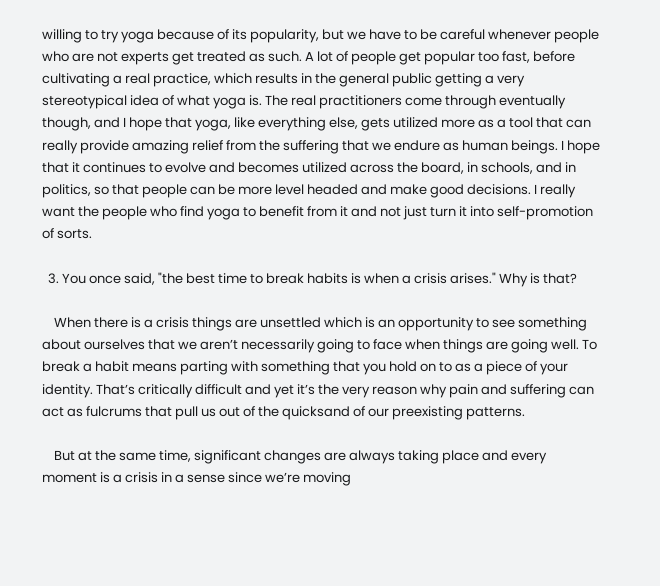willing to try yoga because of its popularity, but we have to be careful whenever people who are not experts get treated as such. A lot of people get popular too fast, before cultivating a real practice, which results in the general public getting a very stereotypical idea of what yoga is. The real practitioners come through eventually though, and I hope that yoga, like everything else, gets utilized more as a tool that can really provide amazing relief from the suffering that we endure as human beings. I hope that it continues to evolve and becomes utilized across the board, in schools, and in politics, so that people can be more level headed and make good decisions. I really want the people who find yoga to benefit from it and not just turn it into self-promotion of sorts.

  3. You once said, "the best time to break habits is when a crisis arises." Why is that?

    When there is a crisis things are unsettled which is an opportunity to see something about ourselves that we aren’t necessarily going to face when things are going well. To break a habit means parting with something that you hold on to as a piece of your identity. That’s critically difficult and yet it’s the very reason why pain and suffering can act as fulcrums that pull us out of the quicksand of our preexisting patterns.

    But at the same time, significant changes are always taking place and every moment is a crisis in a sense since we’re moving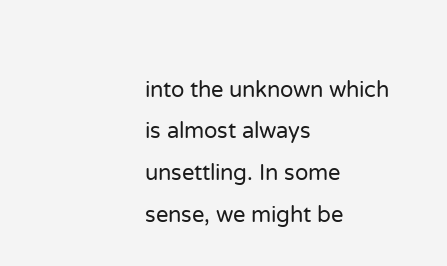into the unknown which is almost always unsettling. In some sense, we might be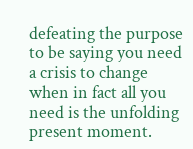defeating the purpose to be saying you need a crisis to change when in fact all you need is the unfolding present moment.